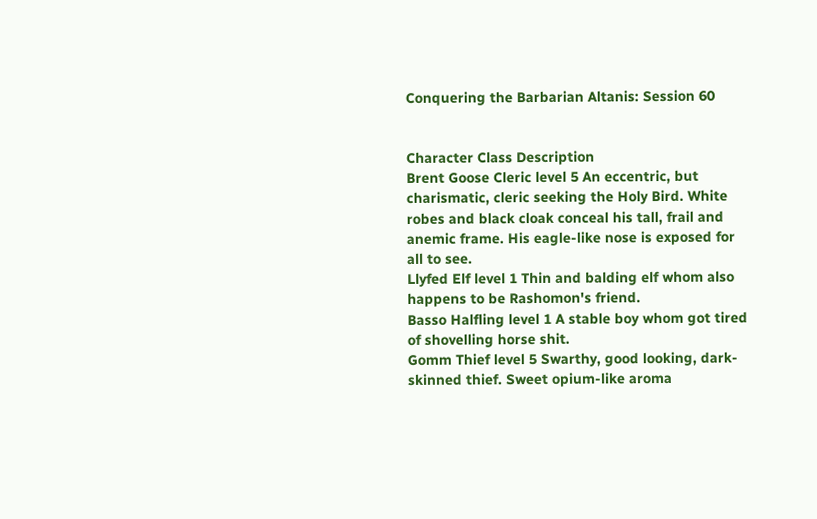Conquering the Barbarian Altanis: Session 60


Character Class Description
Brent Goose Cleric level 5 An eccentric, but charismatic, cleric seeking the Holy Bird. White robes and black cloak conceal his tall, frail and anemic frame. His eagle-like nose is exposed for all to see.
Llyfed Elf level 1 Thin and balding elf whom also happens to be Rashomon's friend.
Basso Halfling level 1 A stable boy whom got tired of shovelling horse shit.
Gomm Thief level 5 Swarthy, good looking, dark-skinned thief. Sweet opium-like aroma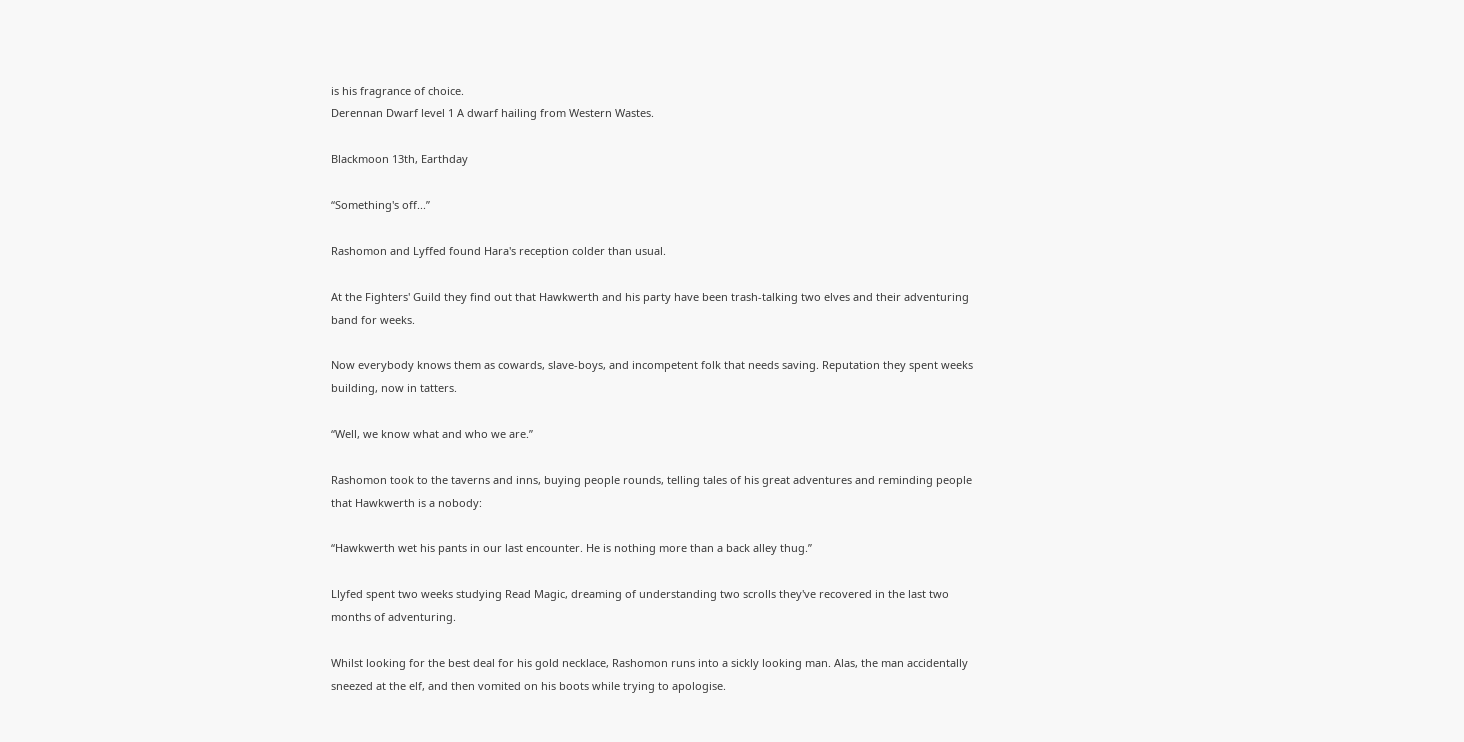is his fragrance of choice.
Derennan Dwarf level 1 A dwarf hailing from Western Wastes.

Blackmoon 13th, Earthday

“Something's off...”

Rashomon and Lyffed found Hara's reception colder than usual.

At the Fighters' Guild they find out that Hawkwerth and his party have been trash-talking two elves and their adventuring band for weeks.

Now everybody knows them as cowards, slave-boys, and incompetent folk that needs saving. Reputation they spent weeks building, now in tatters.

“Well, we know what and who we are.”

Rashomon took to the taverns and inns, buying people rounds, telling tales of his great adventures and reminding people that Hawkwerth is a nobody:

“Hawkwerth wet his pants in our last encounter. He is nothing more than a back alley thug.”

Llyfed spent two weeks studying Read Magic, dreaming of understanding two scrolls they've recovered in the last two months of adventuring.

Whilst looking for the best deal for his gold necklace, Rashomon runs into a sickly looking man. Alas, the man accidentally sneezed at the elf, and then vomited on his boots while trying to apologise.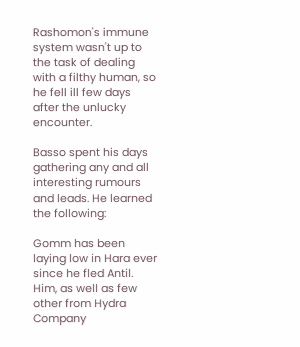Rashomon's immune system wasn't up to the task of dealing with a filthy human, so he fell ill few days after the unlucky encounter.

Basso spent his days gathering any and all interesting rumours and leads. He learned the following:

Gomm has been laying low in Hara ever since he fled Antil. Him, as well as few other from Hydra Company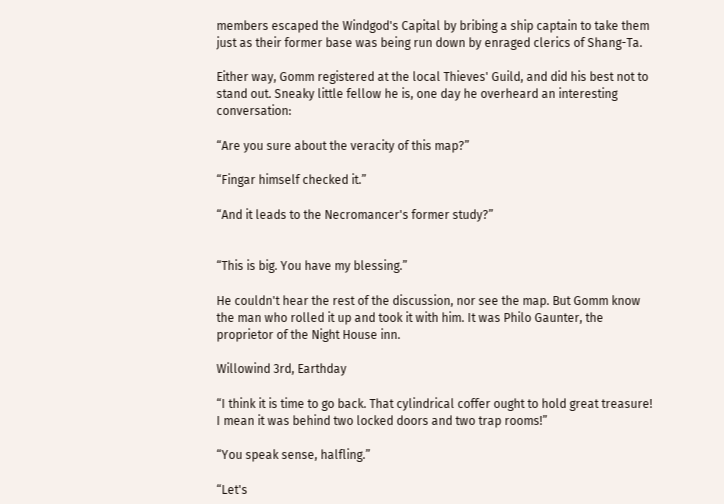members escaped the Windgod's Capital by bribing a ship captain to take them just as their former base was being run down by enraged clerics of Shang-Ta.

Either way, Gomm registered at the local Thieves' Guild, and did his best not to stand out. Sneaky little fellow he is, one day he overheard an interesting conversation:

“Are you sure about the veracity of this map?”

“Fingar himself checked it.”

“And it leads to the Necromancer's former study?”


“This is big. You have my blessing.”

He couldn't hear the rest of the discussion, nor see the map. But Gomm know the man who rolled it up and took it with him. It was Philo Gaunter, the proprietor of the Night House inn.

Willowind 3rd, Earthday

“I think it is time to go back. That cylindrical coffer ought to hold great treasure! I mean it was behind two locked doors and two trap rooms!”

“You speak sense, halfling.”

“Let's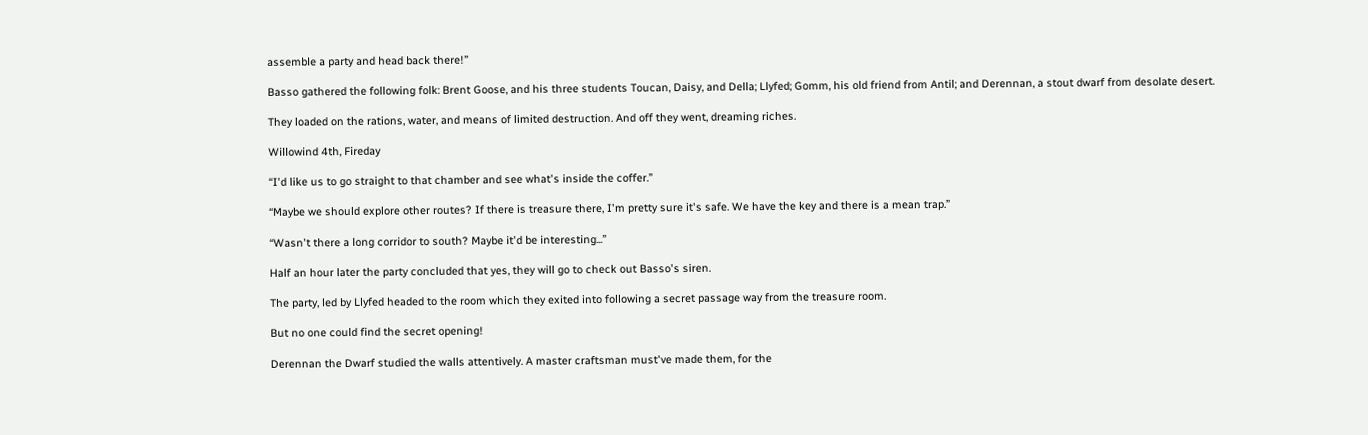assemble a party and head back there!”

Basso gathered the following folk: Brent Goose, and his three students Toucan, Daisy, and Della; Llyfed; Gomm, his old friend from Antil; and Derennan, a stout dwarf from desolate desert.

They loaded on the rations, water, and means of limited destruction. And off they went, dreaming riches.

Willowind 4th, Fireday

“I'd like us to go straight to that chamber and see what's inside the coffer.”

“Maybe we should explore other routes? If there is treasure there, I'm pretty sure it's safe. We have the key and there is a mean trap.”

“Wasn't there a long corridor to south? Maybe it'd be interesting...”

Half an hour later the party concluded that yes, they will go to check out Basso's siren.

The party, led by Llyfed headed to the room which they exited into following a secret passage way from the treasure room.

But no one could find the secret opening!

Derennan the Dwarf studied the walls attentively. A master craftsman must've made them, for the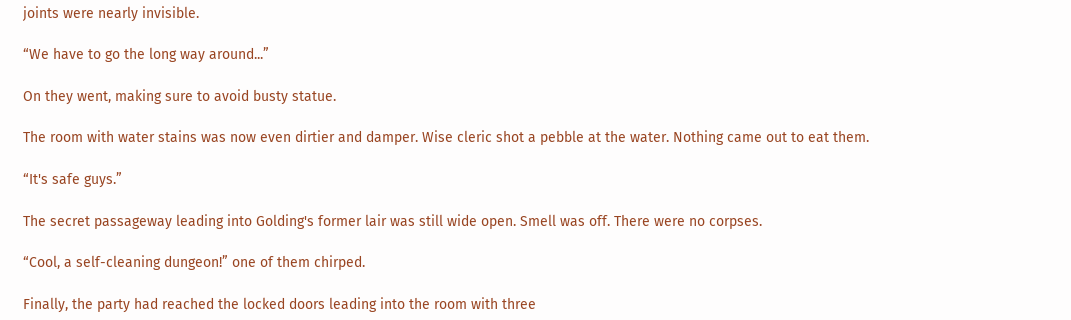joints were nearly invisible.

“We have to go the long way around...”

On they went, making sure to avoid busty statue.

The room with water stains was now even dirtier and damper. Wise cleric shot a pebble at the water. Nothing came out to eat them.

“It's safe guys.”

The secret passageway leading into Golding's former lair was still wide open. Smell was off. There were no corpses.

“Cool, a self-cleaning dungeon!” one of them chirped.

Finally, the party had reached the locked doors leading into the room with three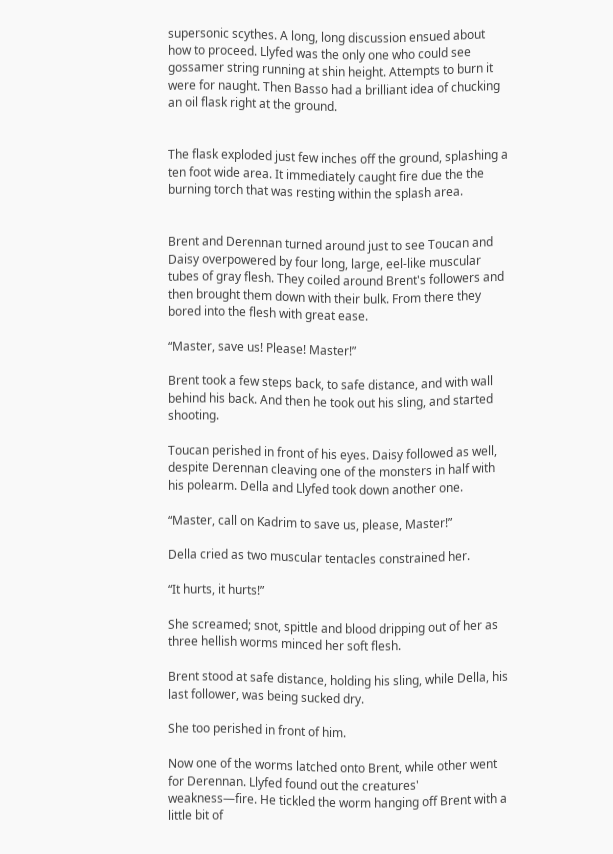supersonic scythes. A long, long discussion ensued about how to proceed. Llyfed was the only one who could see gossamer string running at shin height. Attempts to burn it were for naught. Then Basso had a brilliant idea of chucking an oil flask right at the ground.


The flask exploded just few inches off the ground, splashing a ten foot wide area. It immediately caught fire due the the burning torch that was resting within the splash area.


Brent and Derennan turned around just to see Toucan and Daisy overpowered by four long, large, eel-like muscular tubes of gray flesh. They coiled around Brent's followers and then brought them down with their bulk. From there they bored into the flesh with great ease.

“Master, save us! Please! Master!”

Brent took a few steps back, to safe distance, and with wall behind his back. And then he took out his sling, and started shooting.

Toucan perished in front of his eyes. Daisy followed as well, despite Derennan cleaving one of the monsters in half with his polearm. Della and Llyfed took down another one.

“Master, call on Kadrim to save us, please, Master!”

Della cried as two muscular tentacles constrained her.

“It hurts, it hurts!”

She screamed; snot, spittle and blood dripping out of her as three hellish worms minced her soft flesh.

Brent stood at safe distance, holding his sling, while Della, his last follower, was being sucked dry.

She too perished in front of him.

Now one of the worms latched onto Brent, while other went for Derennan. Llyfed found out the creatures' weakness—fire. He tickled the worm hanging off Brent with a little bit of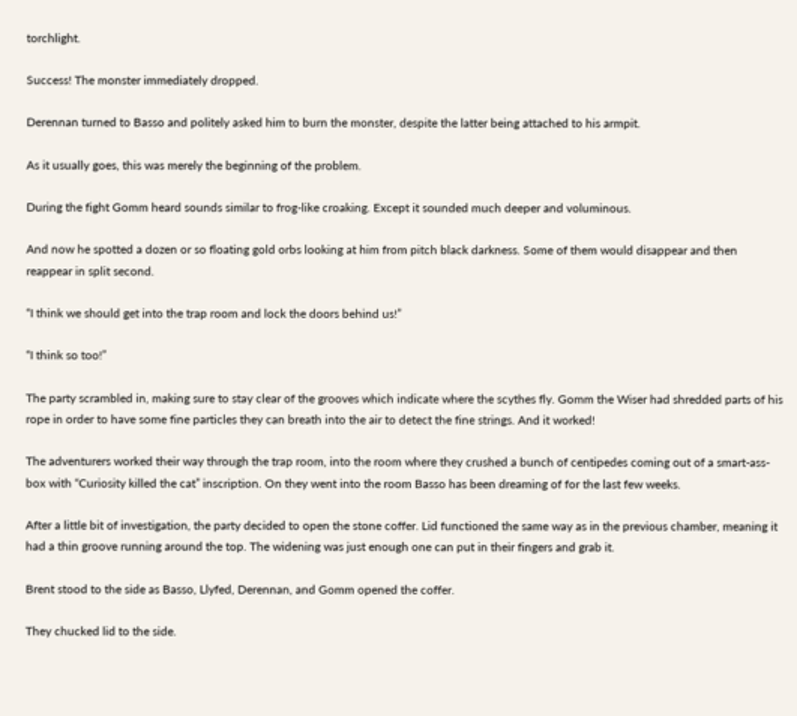torchlight.

Success! The monster immediately dropped.

Derennan turned to Basso and politely asked him to burn the monster, despite the latter being attached to his armpit.

As it usually goes, this was merely the beginning of the problem.

During the fight Gomm heard sounds similar to frog-like croaking. Except it sounded much deeper and voluminous.

And now he spotted a dozen or so floating gold orbs looking at him from pitch black darkness. Some of them would disappear and then reappear in split second.

“I think we should get into the trap room and lock the doors behind us!”

“I think so too!”

The party scrambled in, making sure to stay clear of the grooves which indicate where the scythes fly. Gomm the Wiser had shredded parts of his rope in order to have some fine particles they can breath into the air to detect the fine strings. And it worked!

The adventurers worked their way through the trap room, into the room where they crushed a bunch of centipedes coming out of a smart-ass-box with “Curiosity killed the cat” inscription. On they went into the room Basso has been dreaming of for the last few weeks.

After a little bit of investigation, the party decided to open the stone coffer. Lid functioned the same way as in the previous chamber, meaning it had a thin groove running around the top. The widening was just enough one can put in their fingers and grab it.

Brent stood to the side as Basso, Llyfed, Derennan, and Gomm opened the coffer.

They chucked lid to the side.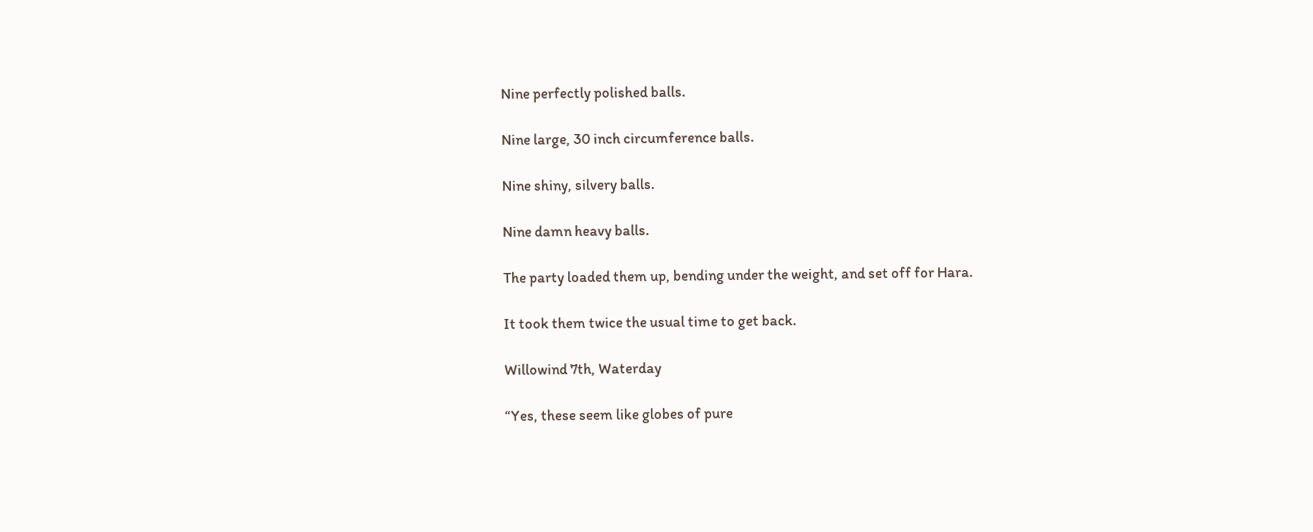Nine perfectly polished balls.

Nine large, 30 inch circumference balls.

Nine shiny, silvery balls.

Nine damn heavy balls.

The party loaded them up, bending under the weight, and set off for Hara.

It took them twice the usual time to get back.

Willowind 7th, Waterday

“Yes, these seem like globes of pure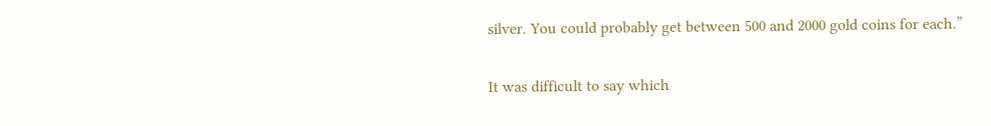silver. You could probably get between 500 and 2000 gold coins for each.”

It was difficult to say which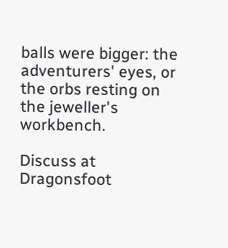balls were bigger: the adventurers' eyes, or the orbs resting on the jeweller's workbench.

Discuss at Dragonsfoot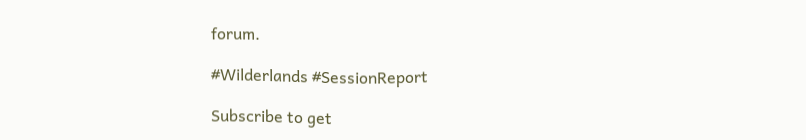forum.

#Wilderlands #SessionReport

Subscribe to get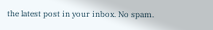the latest post in your inbox. No spam.